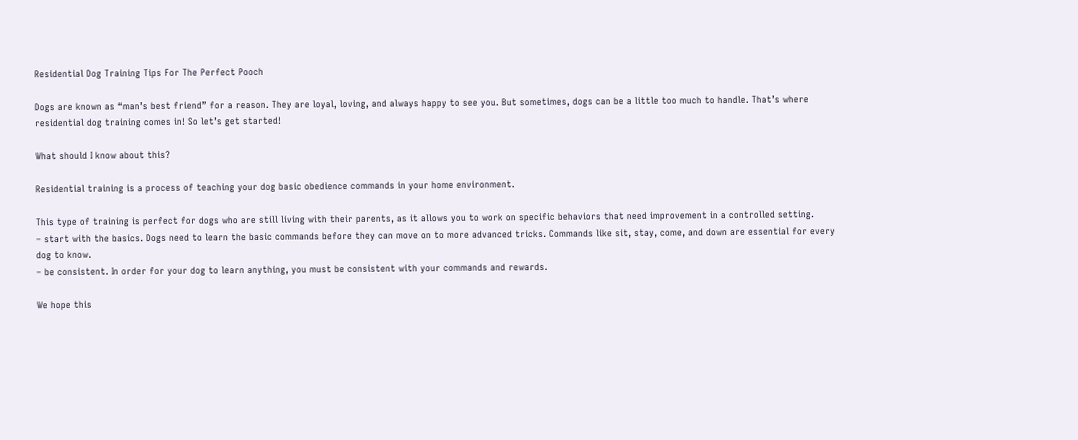Residential Dog Training Tips For The Perfect Pooch

Dogs are known as “man’s best friend” for a reason. They are loyal, loving, and always happy to see you. But sometimes, dogs can be a little too much to handle. That’s where residential dog training comes in! So let’s get started!

What should I know about this?

Residential training is a process of teaching your dog basic obedience commands in your home environment.

This type of training is perfect for dogs who are still living with their parents, as it allows you to work on specific behaviors that need improvement in a controlled setting.
– start with the basics. Dogs need to learn the basic commands before they can move on to more advanced tricks. Commands like sit, stay, come, and down are essential for every dog to know.
– be consistent. In order for your dog to learn anything, you must be consistent with your commands and rewards.

We hope this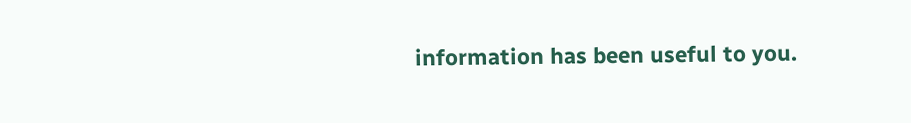information has been useful to you.